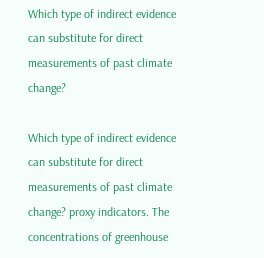Which type of indirect evidence can substitute for direct measurements of past climate change?

Which type of indirect evidence can substitute for direct measurements of past climate change? proxy indicators. The concentrations of greenhouse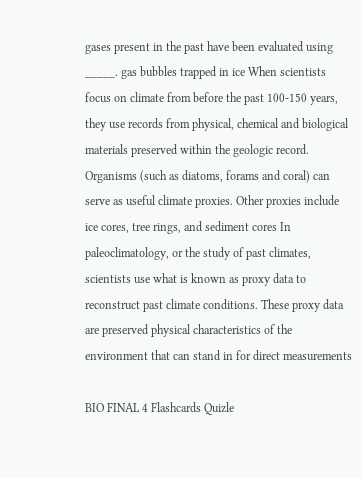gases present in the past have been evaluated using _____. gas bubbles trapped in ice When scientists focus on climate from before the past 100-150 years, they use records from physical, chemical and biological materials preserved within the geologic record. Organisms (such as diatoms, forams and coral) can serve as useful climate proxies. Other proxies include ice cores, tree rings, and sediment cores In paleoclimatology, or the study of past climates, scientists use what is known as proxy data to reconstruct past climate conditions. These proxy data are preserved physical characteristics of the environment that can stand in for direct measurements

BIO FINAL 4 Flashcards Quizle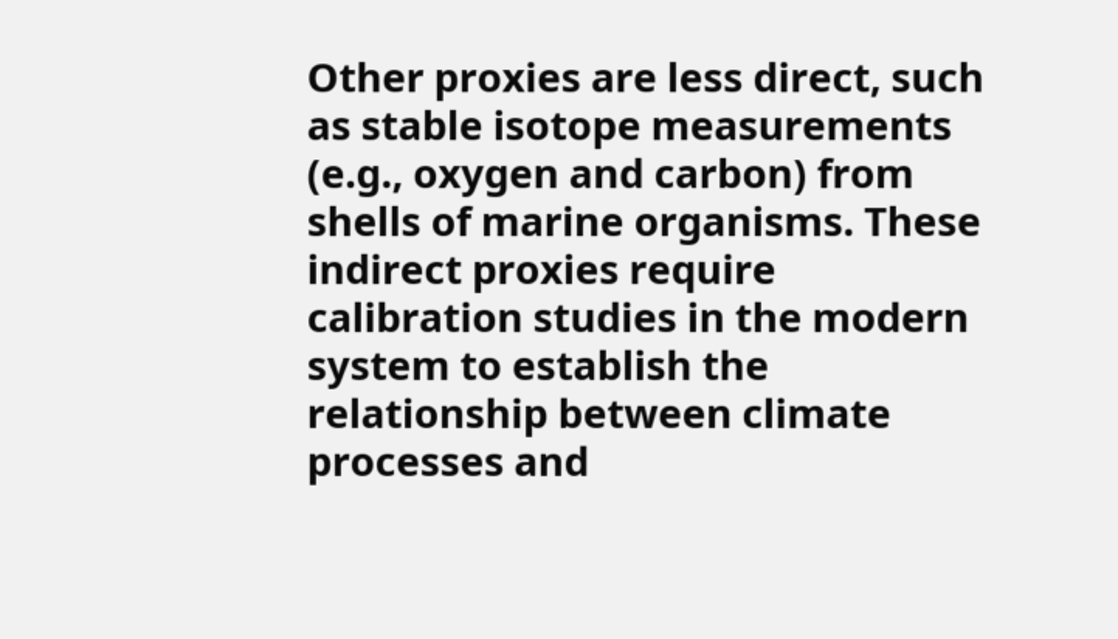Other proxies are less direct, such as stable isotope measurements (e.g., oxygen and carbon) from shells of marine organisms. These indirect proxies require calibration studies in the modern system to establish the relationship between climate processes and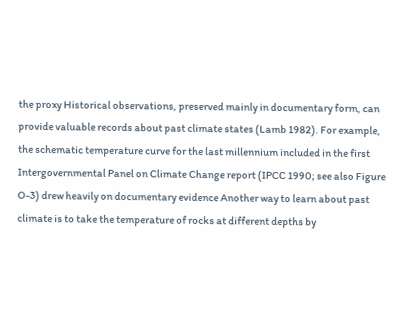the proxy Historical observations, preserved mainly in documentary form, can provide valuable records about past climate states (Lamb 1982). For example, the schematic temperature curve for the last millennium included in the first Intergovernmental Panel on Climate Change report (IPCC 1990; see also Figure O-3) drew heavily on documentary evidence Another way to learn about past climate is to take the temperature of rocks at different depths by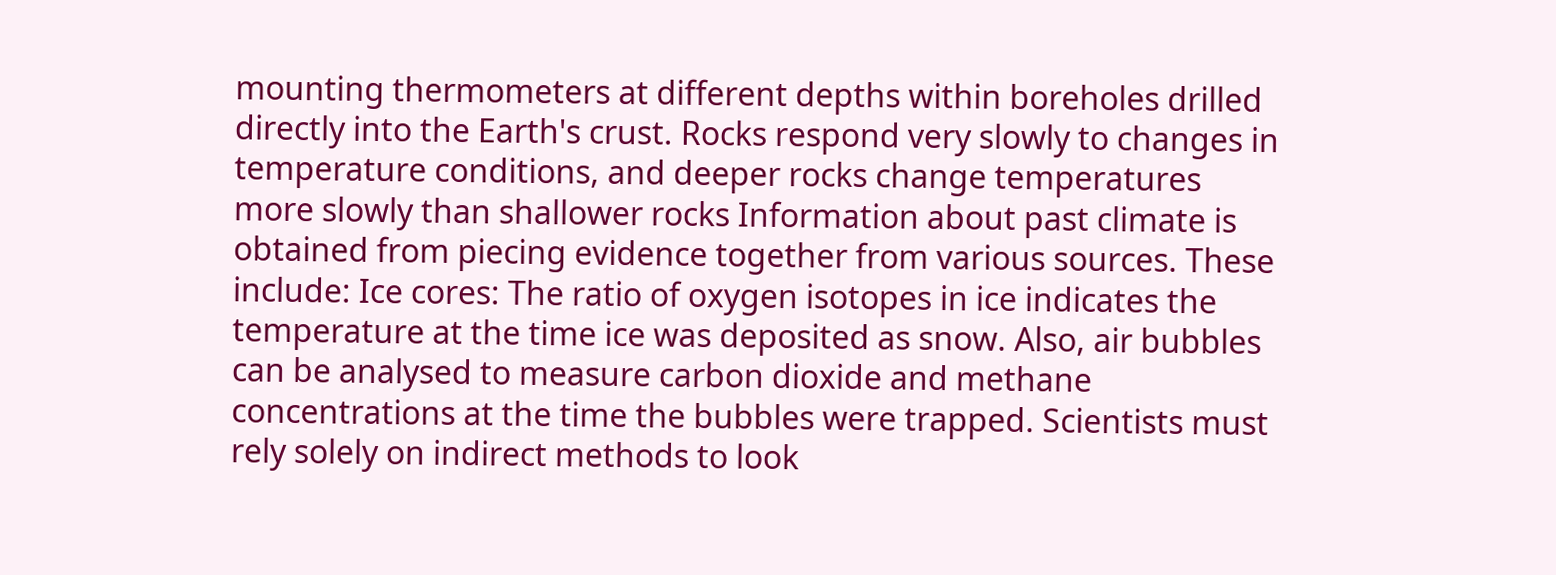mounting thermometers at different depths within boreholes drilled directly into the Earth's crust. Rocks respond very slowly to changes in temperature conditions, and deeper rocks change temperatures more slowly than shallower rocks Information about past climate is obtained from piecing evidence together from various sources. These include: Ice cores: The ratio of oxygen isotopes in ice indicates the temperature at the time ice was deposited as snow. Also, air bubbles can be analysed to measure carbon dioxide and methane concentrations at the time the bubbles were trapped. Scientists must rely solely on indirect methods to look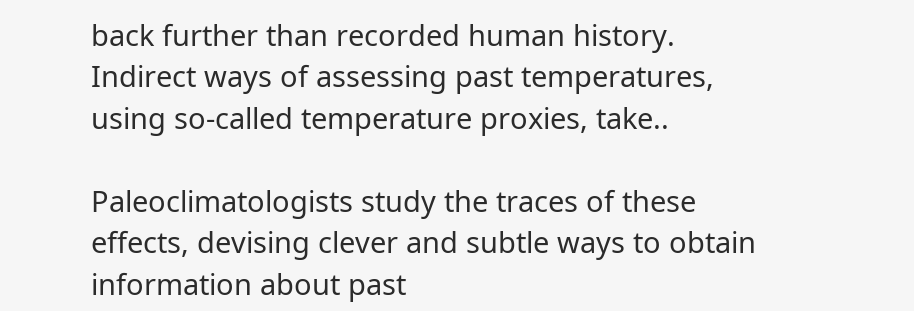back further than recorded human history. Indirect ways of assessing past temperatures, using so-called temperature proxies, take..

Paleoclimatologists study the traces of these effects, devising clever and subtle ways to obtain information about past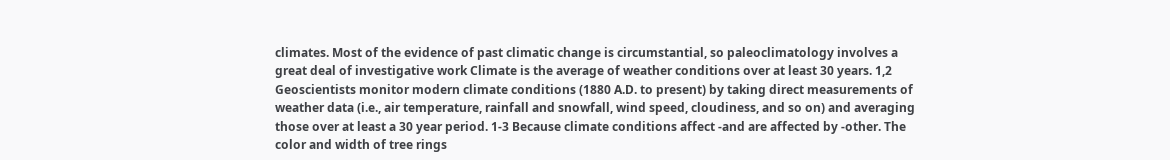climates. Most of the evidence of past climatic change is circumstantial, so paleoclimatology involves a great deal of investigative work Climate is the average of weather conditions over at least 30 years. 1,2 Geoscientists monitor modern climate conditions (1880 A.D. to present) by taking direct measurements of weather data (i.e., air temperature, rainfall and snowfall, wind speed, cloudiness, and so on) and averaging those over at least a 30 year period. 1-3 Because climate conditions affect -and are affected by -other. The color and width of tree rings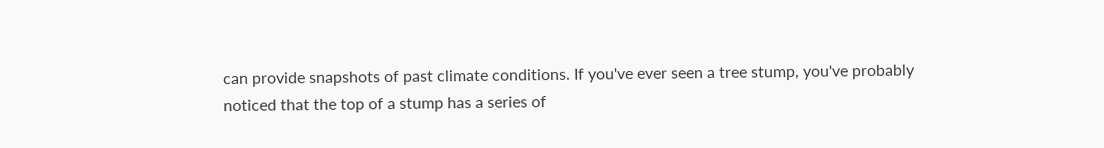can provide snapshots of past climate conditions. If you've ever seen a tree stump, you've probably noticed that the top of a stump has a series of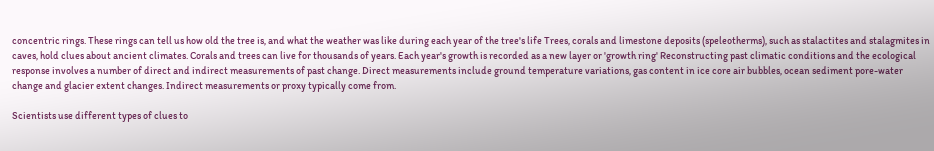concentric rings. These rings can tell us how old the tree is, and what the weather was like during each year of the tree's life Trees, corals and limestone deposits (speleotherms), such as stalactites and stalagmites in caves, hold clues about ancient climates. Corals and trees can live for thousands of years. Each year's growth is recorded as a new layer or 'growth ring' Reconstructing past climatic conditions and the ecological response involves a number of direct and indirect measurements of past change. Direct measurements include ground temperature variations, gas content in ice core air bubbles, ocean sediment pore-water change and glacier extent changes. Indirect measurements or proxy typically come from.

Scientists use different types of clues to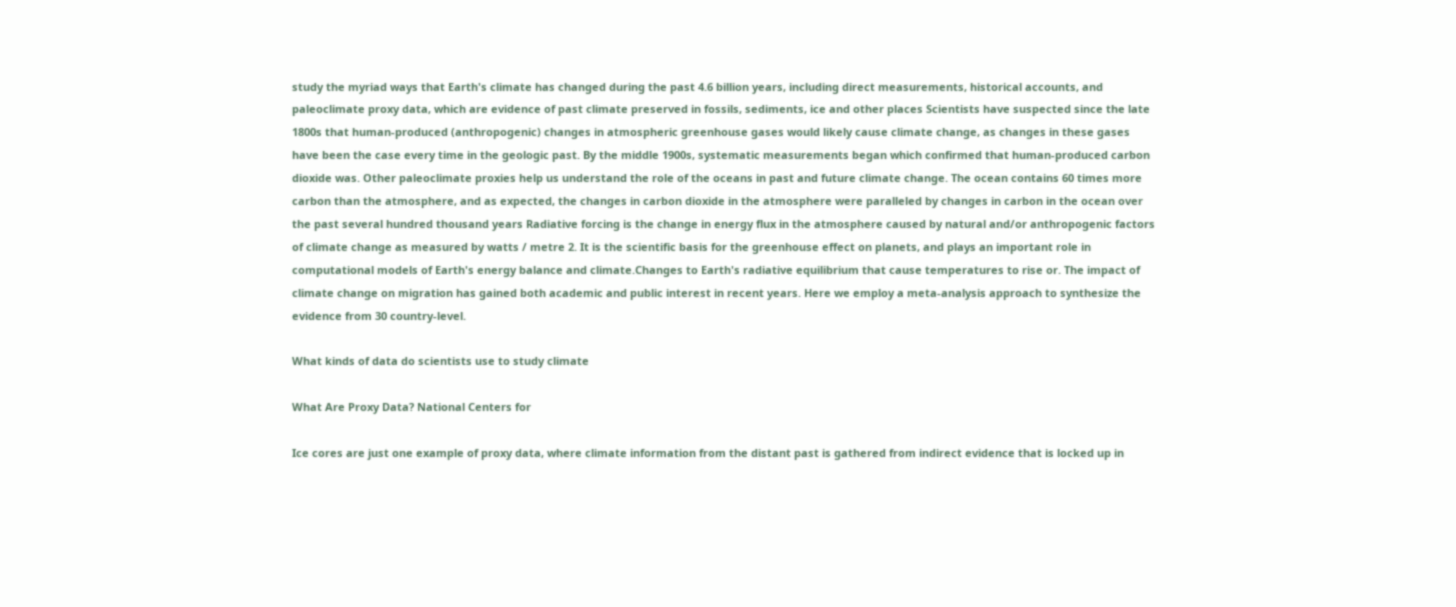study the myriad ways that Earth's climate has changed during the past 4.6 billion years, including direct measurements, historical accounts, and paleoclimate proxy data, which are evidence of past climate preserved in fossils, sediments, ice and other places Scientists have suspected since the late 1800s that human-produced (anthropogenic) changes in atmospheric greenhouse gases would likely cause climate change, as changes in these gases have been the case every time in the geologic past. By the middle 1900s, systematic measurements began which confirmed that human-produced carbon dioxide was. Other paleoclimate proxies help us understand the role of the oceans in past and future climate change. The ocean contains 60 times more carbon than the atmosphere, and as expected, the changes in carbon dioxide in the atmosphere were paralleled by changes in carbon in the ocean over the past several hundred thousand years Radiative forcing is the change in energy flux in the atmosphere caused by natural and/or anthropogenic factors of climate change as measured by watts / metre 2. It is the scientific basis for the greenhouse effect on planets, and plays an important role in computational models of Earth's energy balance and climate.Changes to Earth's radiative equilibrium that cause temperatures to rise or. The impact of climate change on migration has gained both academic and public interest in recent years. Here we employ a meta-analysis approach to synthesize the evidence from 30 country-level.

What kinds of data do scientists use to study climate

What Are Proxy Data? National Centers for

Ice cores are just one example of proxy data, where climate information from the distant past is gathered from indirect evidence that is locked up in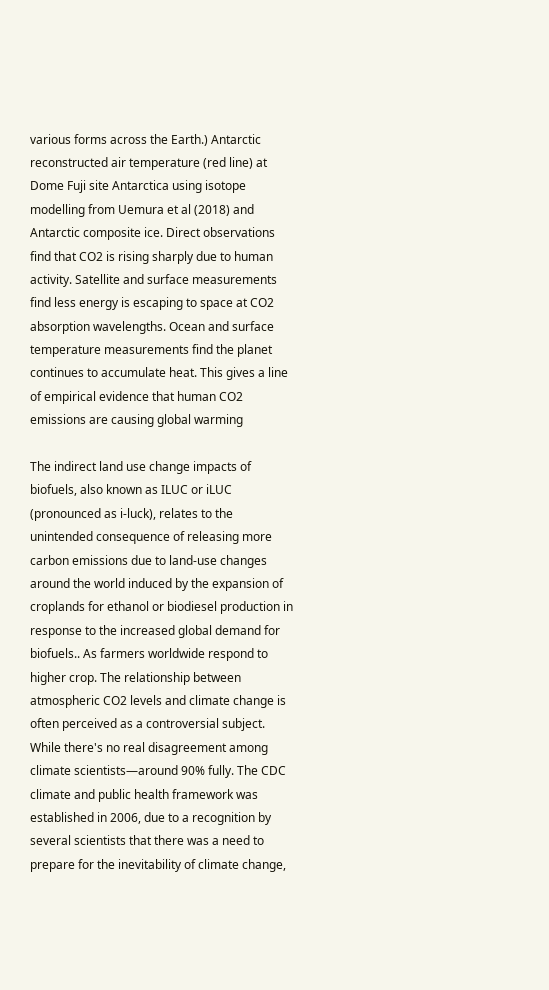various forms across the Earth.) Antarctic reconstructed air temperature (red line) at Dome Fuji site Antarctica using isotope modelling from Uemura et al (2018) and Antarctic composite ice. Direct observations find that CO2 is rising sharply due to human activity. Satellite and surface measurements find less energy is escaping to space at CO2 absorption wavelengths. Ocean and surface temperature measurements find the planet continues to accumulate heat. This gives a line of empirical evidence that human CO2 emissions are causing global warming

The indirect land use change impacts of biofuels, also known as ILUC or iLUC (pronounced as i-luck), relates to the unintended consequence of releasing more carbon emissions due to land-use changes around the world induced by the expansion of croplands for ethanol or biodiesel production in response to the increased global demand for biofuels.. As farmers worldwide respond to higher crop. The relationship between atmospheric CO2 levels and climate change is often perceived as a controversial subject. While there's no real disagreement among climate scientists—around 90% fully. The CDC climate and public health framework was established in 2006, due to a recognition by several scientists that there was a need to prepare for the inevitability of climate change,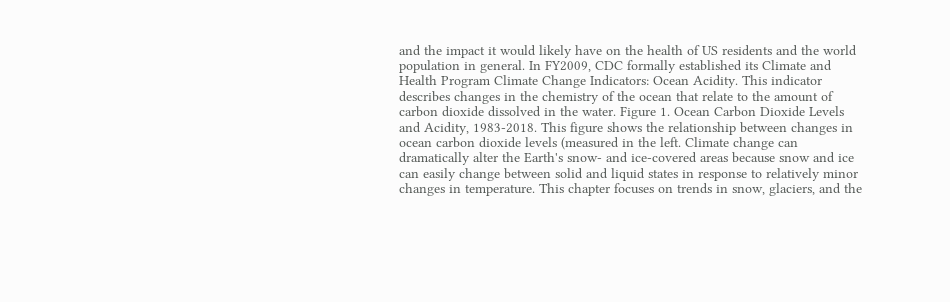and the impact it would likely have on the health of US residents and the world population in general. In FY2009, CDC formally established its Climate and Health Program Climate Change Indicators: Ocean Acidity. This indicator describes changes in the chemistry of the ocean that relate to the amount of carbon dioxide dissolved in the water. Figure 1. Ocean Carbon Dioxide Levels and Acidity, 1983-2018. This figure shows the relationship between changes in ocean carbon dioxide levels (measured in the left. Climate change can dramatically alter the Earth's snow- and ice-covered areas because snow and ice can easily change between solid and liquid states in response to relatively minor changes in temperature. This chapter focuses on trends in snow, glaciers, and the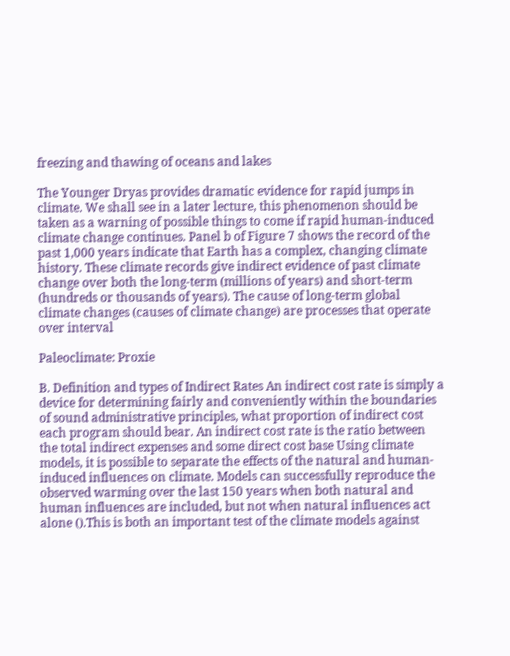freezing and thawing of oceans and lakes

The Younger Dryas provides dramatic evidence for rapid jumps in climate. We shall see in a later lecture, this phenomenon should be taken as a warning of possible things to come if rapid human-induced climate change continues. Panel b of Figure 7 shows the record of the past 1,000 years indicate that Earth has a complex, changing climate history. These climate records give indirect evidence of past climate change over both the long-term (millions of years) and short-term (hundreds or thousands of years). The cause of long-term global climate changes (causes of climate change) are processes that operate over interval

Paleoclimate: Proxie

B. Definition and types of Indirect Rates An indirect cost rate is simply a device for determining fairly and conveniently within the boundaries of sound administrative principles, what proportion of indirect cost each program should bear. An indirect cost rate is the ratio between the total indirect expenses and some direct cost base Using climate models, it is possible to separate the effects of the natural and human-induced influences on climate. Models can successfully reproduce the observed warming over the last 150 years when both natural and human influences are included, but not when natural influences act alone ().This is both an important test of the climate models against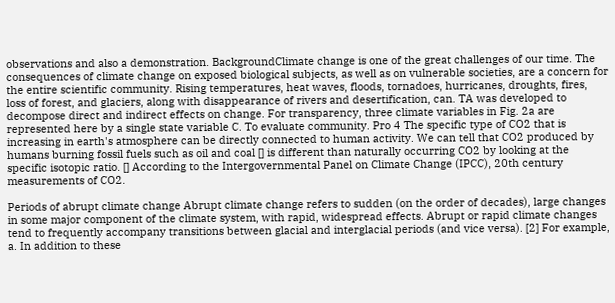observations and also a demonstration. BackgroundClimate change is one of the great challenges of our time. The consequences of climate change on exposed biological subjects, as well as on vulnerable societies, are a concern for the entire scientific community. Rising temperatures, heat waves, floods, tornadoes, hurricanes, droughts, fires, loss of forest, and glaciers, along with disappearance of rivers and desertification, can. TA was developed to decompose direct and indirect effects on change. For transparency, three climate variables in Fig. 2a are represented here by a single state variable C. To evaluate community. Pro 4 The specific type of CO2 that is increasing in earth's atmosphere can be directly connected to human activity. We can tell that CO2 produced by humans burning fossil fuels such as oil and coal [] is different than naturally occurring CO2 by looking at the specific isotopic ratio. [] According to the Intergovernmental Panel on Climate Change (IPCC), 20th century measurements of CO2.

Periods of abrupt climate change Abrupt climate change refers to sudden (on the order of decades), large changes in some major component of the climate system, with rapid, widespread effects. Abrupt or rapid climate changes tend to frequently accompany transitions between glacial and interglacial periods (and vice versa). [2] For example, a. In addition to these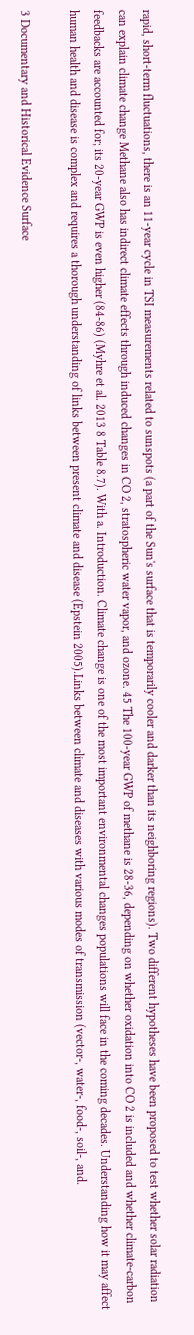rapid, short-term fluctuations, there is an 11-year cycle in TSI measurements related to sunspots (a part of the Sun's surface that is temporarily cooler and darker than its neighboring regions). Two different hypotheses have been proposed to test whether solar radiation can explain climate change Methane also has indirect climate effects through induced changes in CO 2, stratospheric water vapor, and ozone. 45 The 100-year GWP of methane is 28-36, depending on whether oxidation into CO 2 is included and whether climate-carbon feedbacks are accounted for; its 20-year GWP is even higher (84-86) (Myhre et al. 2013 8 Table 8.7). With a. Introduction. Climate change is one of the most important environmental changes populations will face in the coming decades. Understanding how it may affect human health and disease is complex and requires a thorough understanding of links between present climate and disease (Epstein 2005).Links between climate and diseases with various modes of transmission (vector-, water-, food-, soil-, and.

3 Documentary and Historical Evidence Surface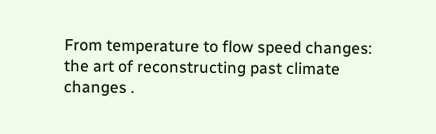From temperature to flow speed changes: the art of reconstructing past climate changes .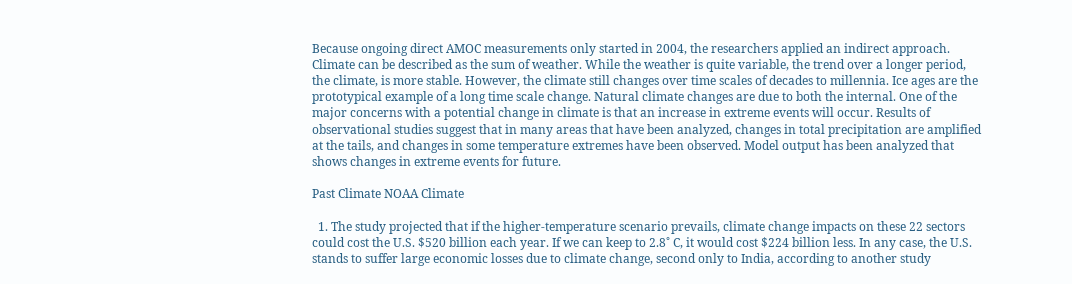Because ongoing direct AMOC measurements only started in 2004, the researchers applied an indirect approach. Climate can be described as the sum of weather. While the weather is quite variable, the trend over a longer period, the climate, is more stable. However, the climate still changes over time scales of decades to millennia. Ice ages are the prototypical example of a long time scale change. Natural climate changes are due to both the internal. One of the major concerns with a potential change in climate is that an increase in extreme events will occur. Results of observational studies suggest that in many areas that have been analyzed, changes in total precipitation are amplified at the tails, and changes in some temperature extremes have been observed. Model output has been analyzed that shows changes in extreme events for future.

Past Climate NOAA Climate

  1. The study projected that if the higher-temperature scenario prevails, climate change impacts on these 22 sectors could cost the U.S. $520 billion each year. If we can keep to 2.8˚ C, it would cost $224 billion less. In any case, the U.S. stands to suffer large economic losses due to climate change, second only to India, according to another study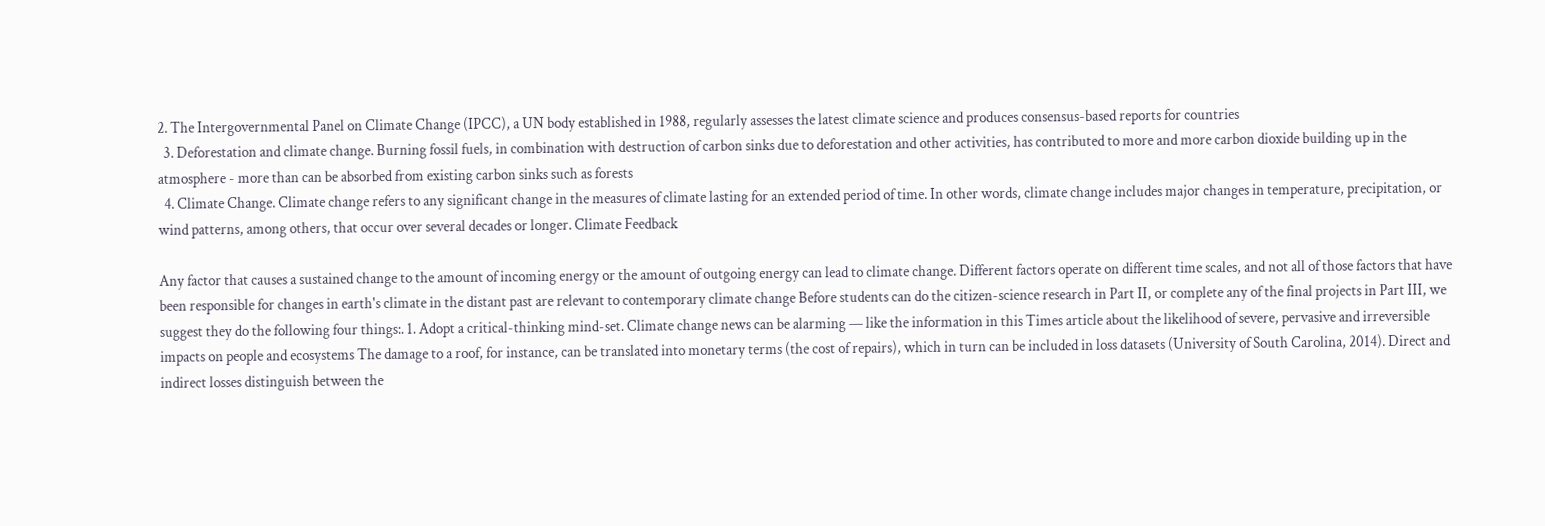2. The Intergovernmental Panel on Climate Change (IPCC), a UN body established in 1988, regularly assesses the latest climate science and produces consensus-based reports for countries
  3. Deforestation and climate change. Burning fossil fuels, in combination with destruction of carbon sinks due to deforestation and other activities, has contributed to more and more carbon dioxide building up in the atmosphere - more than can be absorbed from existing carbon sinks such as forests
  4. Climate Change. Climate change refers to any significant change in the measures of climate lasting for an extended period of time. In other words, climate change includes major changes in temperature, precipitation, or wind patterns, among others, that occur over several decades or longer. Climate Feedback

Any factor that causes a sustained change to the amount of incoming energy or the amount of outgoing energy can lead to climate change. Different factors operate on different time scales, and not all of those factors that have been responsible for changes in earth's climate in the distant past are relevant to contemporary climate change Before students can do the citizen-science research in Part II, or complete any of the final projects in Part III, we suggest they do the following four things:. 1. Adopt a critical-thinking mind-set. Climate change news can be alarming — like the information in this Times article about the likelihood of severe, pervasive and irreversible impacts on people and ecosystems The damage to a roof, for instance, can be translated into monetary terms (the cost of repairs), which in turn can be included in loss datasets (University of South Carolina, 2014). Direct and indirect losses distinguish between the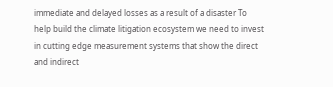immediate and delayed losses as a result of a disaster To help build the climate litigation ecosystem we need to invest in cutting edge measurement systems that show the direct and indirect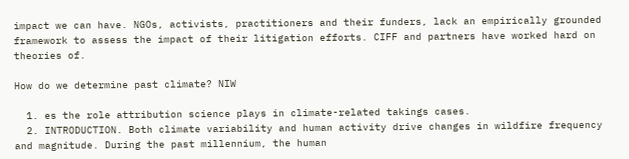impact we can have. NGOs, activists, practitioners and their funders, lack an empirically grounded framework to assess the impact of their litigation efforts. CIFF and partners have worked hard on theories of.

How do we determine past climate? NIW

  1. es the role attribution science plays in climate-related takings cases.
  2. INTRODUCTION. Both climate variability and human activity drive changes in wildfire frequency and magnitude. During the past millennium, the human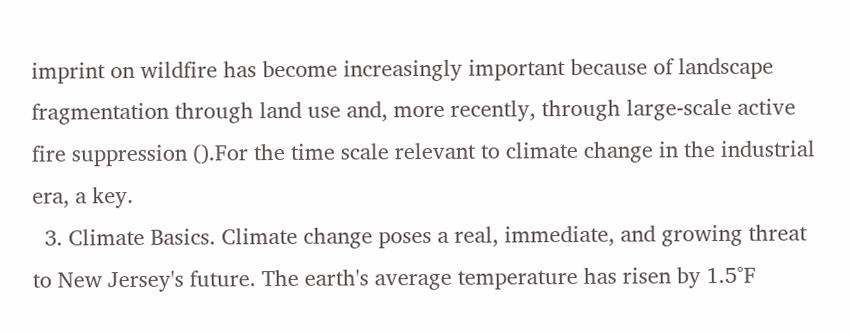imprint on wildfire has become increasingly important because of landscape fragmentation through land use and, more recently, through large-scale active fire suppression ().For the time scale relevant to climate change in the industrial era, a key.
  3. Climate Basics. Climate change poses a real, immediate, and growing threat to New Jersey's future. The earth's average temperature has risen by 1.5°F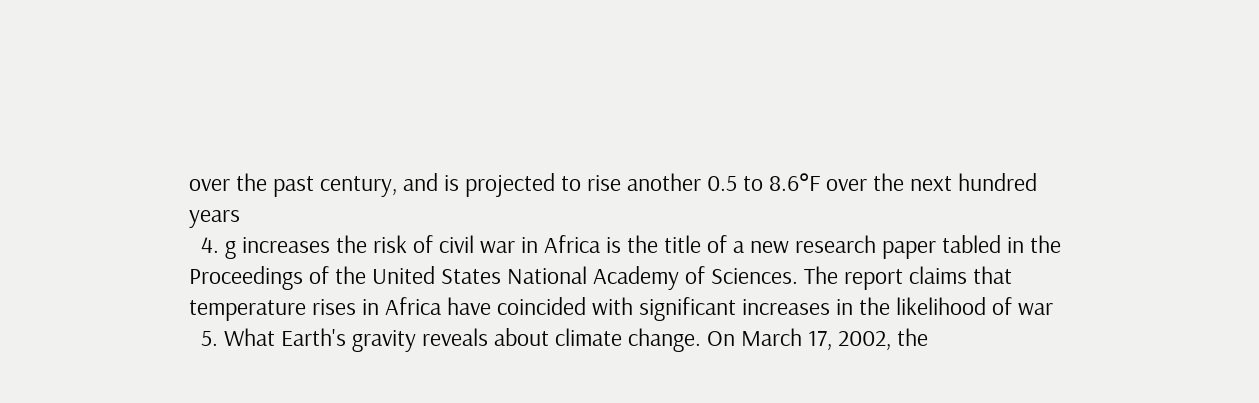over the past century, and is projected to rise another 0.5 to 8.6°F over the next hundred years
  4. g increases the risk of civil war in Africa is the title of a new research paper tabled in the Proceedings of the United States National Academy of Sciences. The report claims that temperature rises in Africa have coincided with significant increases in the likelihood of war
  5. What Earth's gravity reveals about climate change. On March 17, 2002, the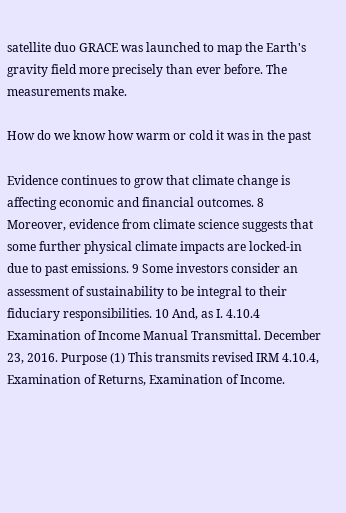satellite duo GRACE was launched to map the Earth's gravity field more precisely than ever before. The measurements make.

How do we know how warm or cold it was in the past

Evidence continues to grow that climate change is affecting economic and financial outcomes. 8 Moreover, evidence from climate science suggests that some further physical climate impacts are locked-in due to past emissions. 9 Some investors consider an assessment of sustainability to be integral to their fiduciary responsibilities. 10 And, as I. 4.10.4 Examination of Income Manual Transmittal. December 23, 2016. Purpose (1) This transmits revised IRM 4.10.4, Examination of Returns, Examination of Income.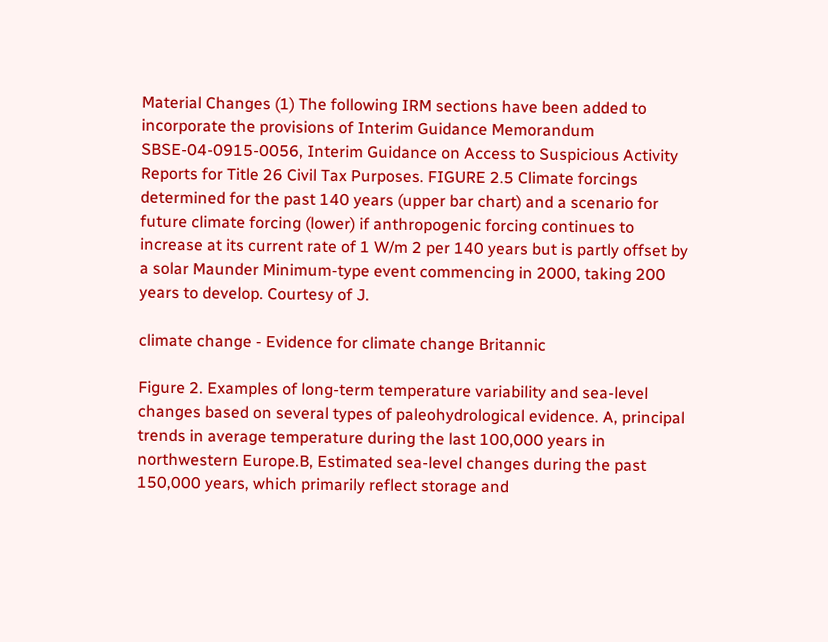Material Changes (1) The following IRM sections have been added to incorporate the provisions of Interim Guidance Memorandum SBSE-04-0915-0056, Interim Guidance on Access to Suspicious Activity Reports for Title 26 Civil Tax Purposes. FIGURE 2.5 Climate forcings determined for the past 140 years (upper bar chart) and a scenario for future climate forcing (lower) if anthropogenic forcing continues to increase at its current rate of 1 W/m 2 per 140 years but is partly offset by a solar Maunder Minimum-type event commencing in 2000, taking 200 years to develop. Courtesy of J.

climate change - Evidence for climate change Britannic

Figure 2. Examples of long-term temperature variability and sea-level changes based on several types of paleohydrological evidence. A, principal trends in average temperature during the last 100,000 years in northwestern Europe.B, Estimated sea-level changes during the past 150,000 years, which primarily reflect storage and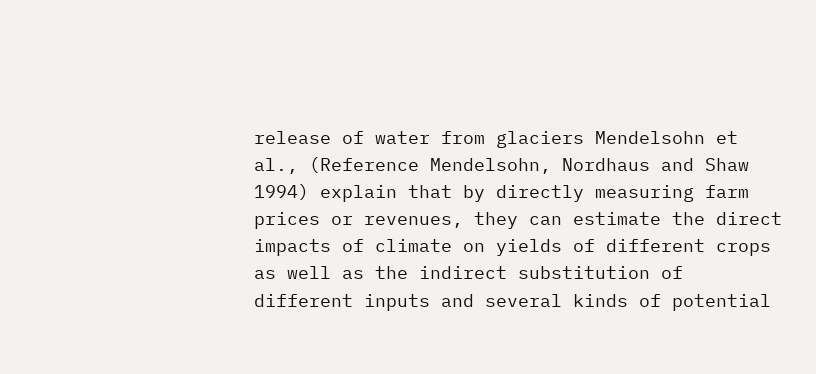release of water from glaciers Mendelsohn et al., (Reference Mendelsohn, Nordhaus and Shaw 1994) explain that by directly measuring farm prices or revenues, they can estimate the direct impacts of climate on yields of different crops as well as the indirect substitution of different inputs and several kinds of potential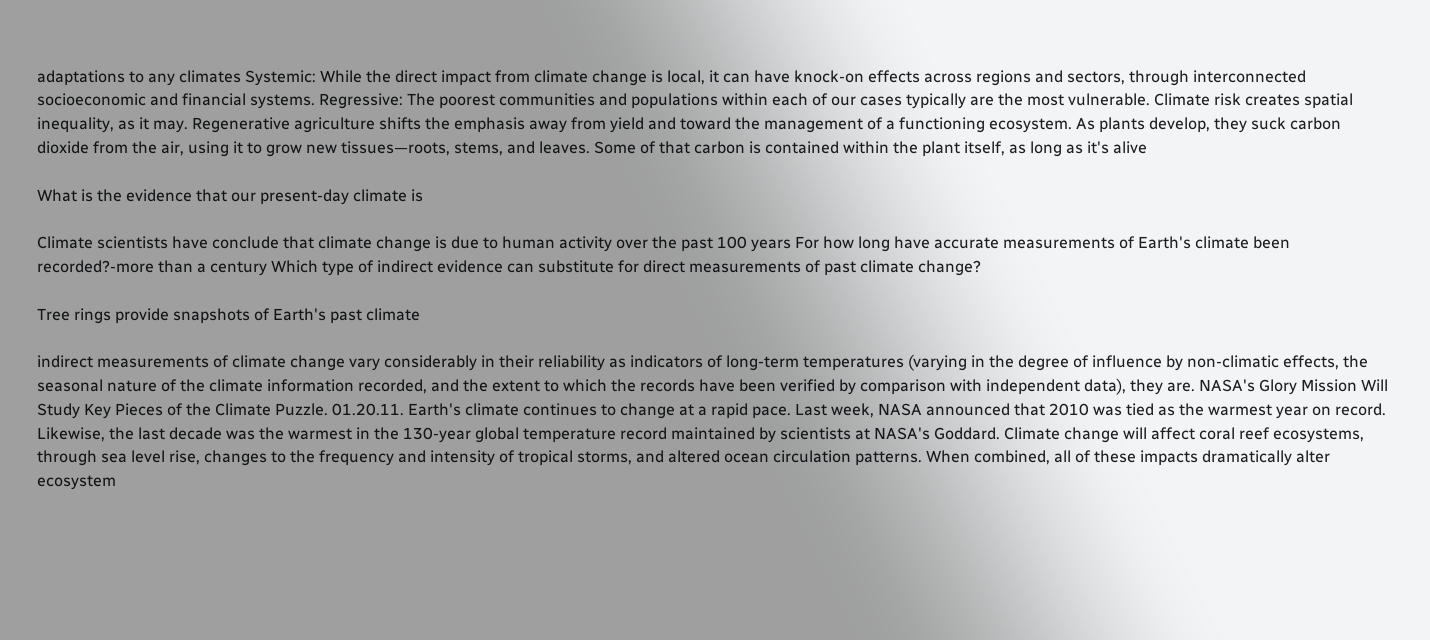adaptations to any climates Systemic: While the direct impact from climate change is local, it can have knock-on effects across regions and sectors, through interconnected socioeconomic and financial systems. Regressive: The poorest communities and populations within each of our cases typically are the most vulnerable. Climate risk creates spatial inequality, as it may. Regenerative agriculture shifts the emphasis away from yield and toward the management of a functioning ecosystem. As plants develop, they suck carbon dioxide from the air, using it to grow new tissues—roots, stems, and leaves. Some of that carbon is contained within the plant itself, as long as it's alive

What is the evidence that our present-day climate is

Climate scientists have conclude that climate change is due to human activity over the past 100 years For how long have accurate measurements of Earth's climate been recorded?-more than a century Which type of indirect evidence can substitute for direct measurements of past climate change?

Tree rings provide snapshots of Earth's past climate

indirect measurements of climate change vary considerably in their reliability as indicators of long-term temperatures (varying in the degree of influence by non-climatic effects, the seasonal nature of the climate information recorded, and the extent to which the records have been verified by comparison with independent data), they are. NASA's Glory Mission Will Study Key Pieces of the Climate Puzzle. 01.20.11. Earth's climate continues to change at a rapid pace. Last week, NASA announced that 2010 was tied as the warmest year on record. Likewise, the last decade was the warmest in the 130-year global temperature record maintained by scientists at NASA's Goddard. Climate change will affect coral reef ecosystems, through sea level rise, changes to the frequency and intensity of tropical storms, and altered ocean circulation patterns. When combined, all of these impacts dramatically alter ecosystem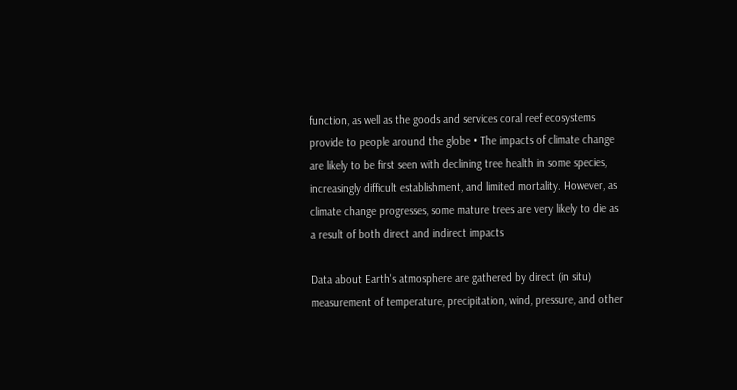function, as well as the goods and services coral reef ecosystems provide to people around the globe • The impacts of climate change are likely to be first seen with declining tree health in some species, increasingly difficult establishment, and limited mortality. However, as climate change progresses, some mature trees are very likely to die as a result of both direct and indirect impacts

Data about Earth's atmosphere are gathered by direct (in situ) measurement of temperature, precipitation, wind, pressure, and other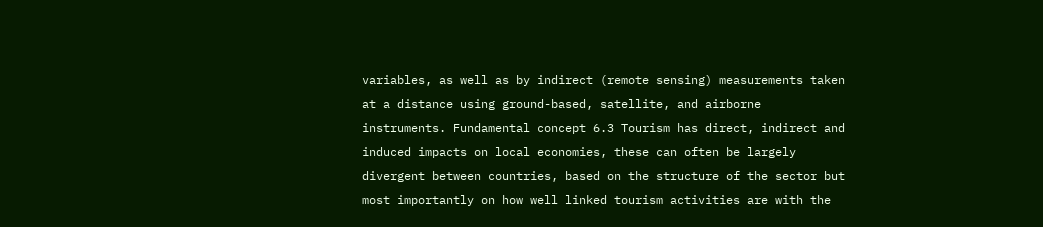variables, as well as by indirect (remote sensing) measurements taken at a distance using ground-based, satellite, and airborne instruments. Fundamental concept 6.3 Tourism has direct, indirect and induced impacts on local economies, these can often be largely divergent between countries, based on the structure of the sector but most importantly on how well linked tourism activities are with the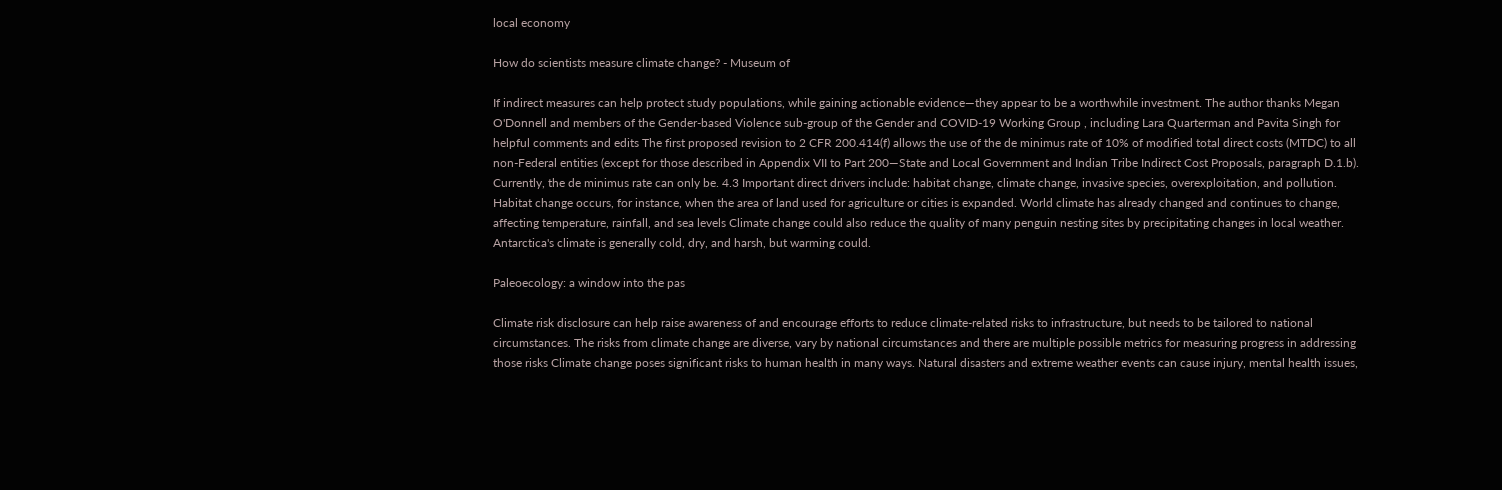local economy

How do scientists measure climate change? - Museum of

If indirect measures can help protect study populations, while gaining actionable evidence—they appear to be a worthwhile investment. The author thanks Megan O'Donnell and members of the Gender-based Violence sub-group of the Gender and COVID-19 Working Group , including Lara Quarterman and Pavita Singh for helpful comments and edits The first proposed revision to 2 CFR 200.414(f) allows the use of the de minimus rate of 10% of modified total direct costs (MTDC) to all non-Federal entities (except for those described in Appendix VII to Part 200—State and Local Government and Indian Tribe Indirect Cost Proposals, paragraph D.1.b). Currently, the de minimus rate can only be. 4.3 Important direct drivers include: habitat change, climate change, invasive species, overexploitation, and pollution. Habitat change occurs, for instance, when the area of land used for agriculture or cities is expanded. World climate has already changed and continues to change, affecting temperature, rainfall, and sea levels Climate change could also reduce the quality of many penguin nesting sites by precipitating changes in local weather. Antarctica's climate is generally cold, dry, and harsh, but warming could.

Paleoecology: a window into the pas

Climate risk disclosure can help raise awareness of and encourage efforts to reduce climate-related risks to infrastructure, but needs to be tailored to national circumstances. The risks from climate change are diverse, vary by national circumstances and there are multiple possible metrics for measuring progress in addressing those risks Climate change poses significant risks to human health in many ways. Natural disasters and extreme weather events can cause injury, mental health issues,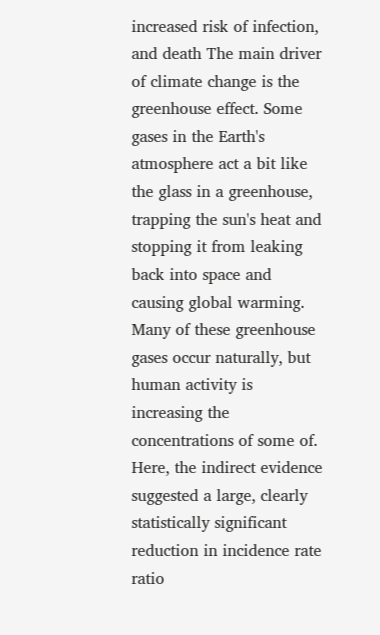increased risk of infection, and death The main driver of climate change is the greenhouse effect. Some gases in the Earth's atmosphere act a bit like the glass in a greenhouse, trapping the sun's heat and stopping it from leaking back into space and causing global warming. Many of these greenhouse gases occur naturally, but human activity is increasing the concentrations of some of. Here, the indirect evidence suggested a large, clearly statistically significant reduction in incidence rate ratio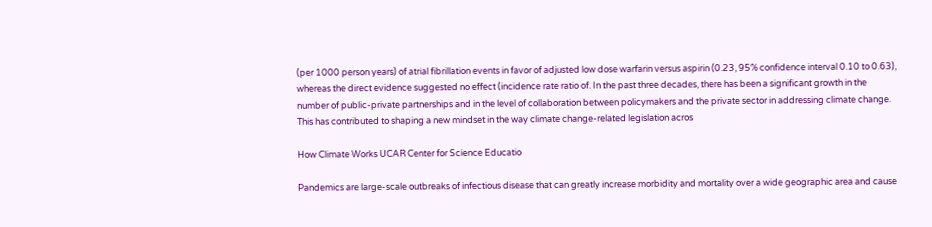(per 1000 person years) of atrial fibrillation events in favor of adjusted low dose warfarin versus aspirin (0.23, 95% confidence interval 0.10 to 0.63), whereas the direct evidence suggested no effect (incidence rate ratio of. In the past three decades, there has been a significant growth in the number of public-private partnerships and in the level of collaboration between policymakers and the private sector in addressing climate change. This has contributed to shaping a new mindset in the way climate change-related legislation acros

How Climate Works UCAR Center for Science Educatio

Pandemics are large-scale outbreaks of infectious disease that can greatly increase morbidity and mortality over a wide geographic area and cause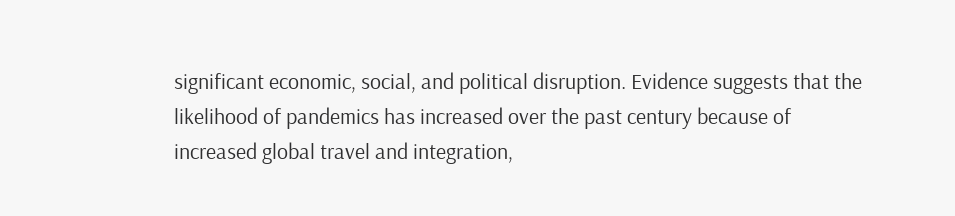significant economic, social, and political disruption. Evidence suggests that the likelihood of pandemics has increased over the past century because of increased global travel and integration,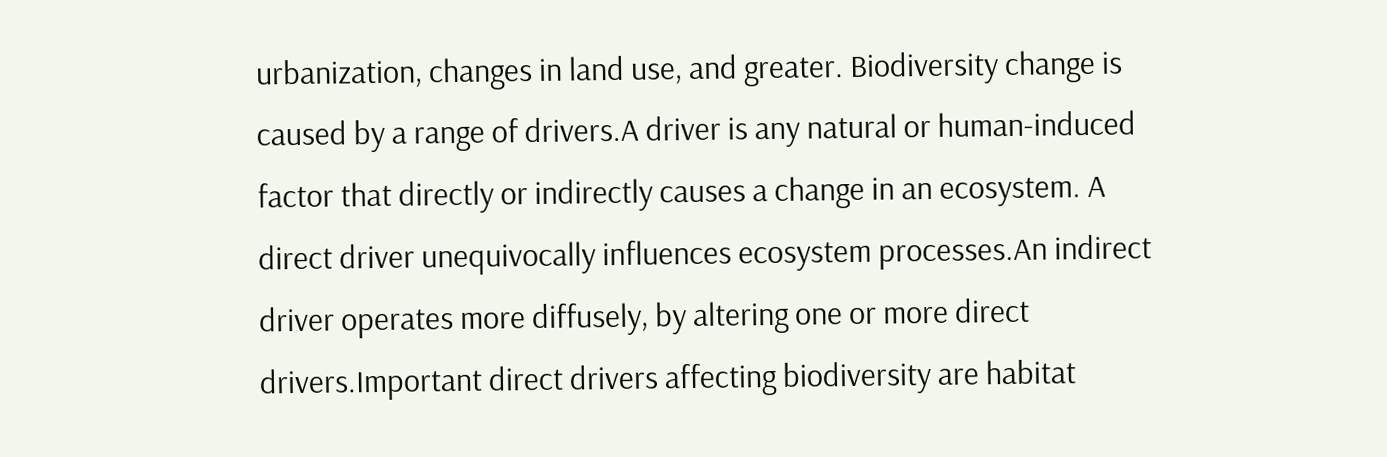urbanization, changes in land use, and greater. Biodiversity change is caused by a range of drivers.A driver is any natural or human-induced factor that directly or indirectly causes a change in an ecosystem. A direct driver unequivocally influences ecosystem processes.An indirect driver operates more diffusely, by altering one or more direct drivers.Important direct drivers affecting biodiversity are habitat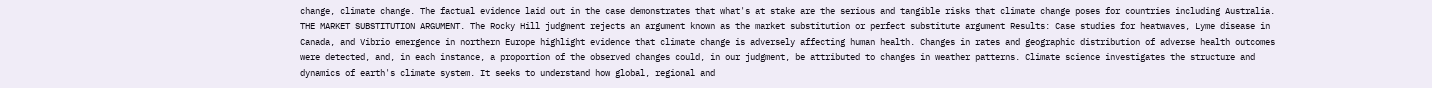change, climate change. The factual evidence laid out in the case demonstrates that what's at stake are the serious and tangible risks that climate change poses for countries including Australia. THE MARKET SUBSTITUTION ARGUMENT. The Rocky Hill judgment rejects an argument known as the market substitution or perfect substitute argument Results: Case studies for heatwaves, Lyme disease in Canada, and Vibrio emergence in northern Europe highlight evidence that climate change is adversely affecting human health. Changes in rates and geographic distribution of adverse health outcomes were detected, and, in each instance, a proportion of the observed changes could, in our judgment, be attributed to changes in weather patterns. Climate science investigates the structure and dynamics of earth's climate system. It seeks to understand how global, regional and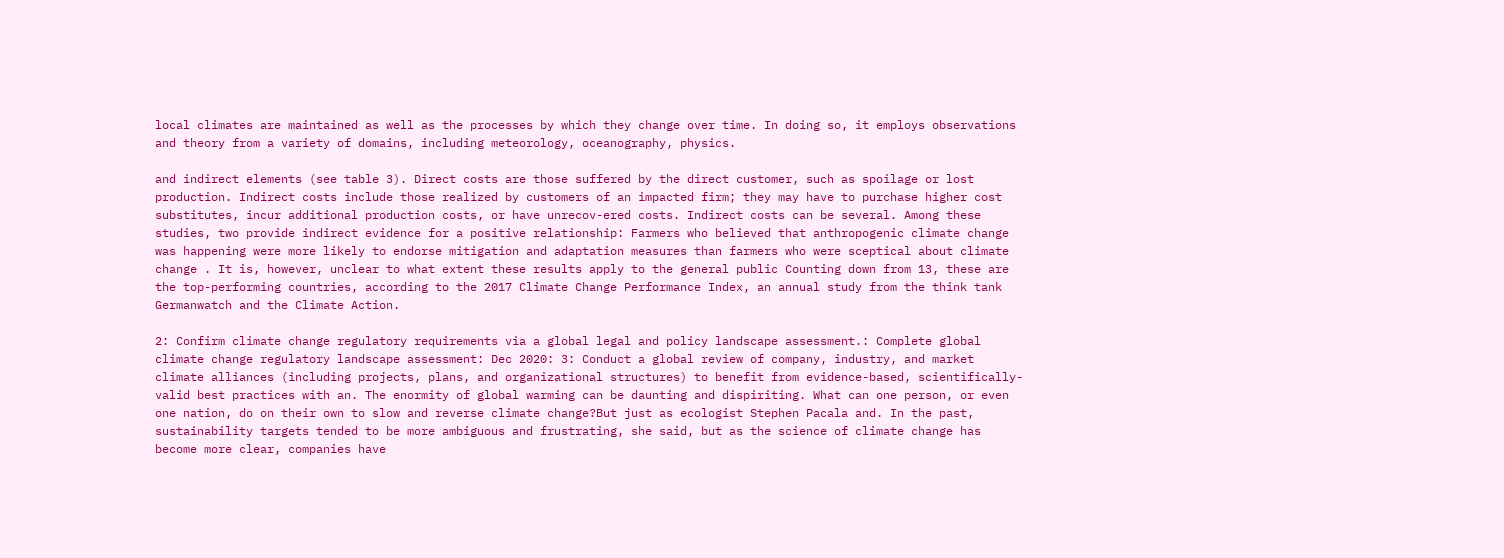local climates are maintained as well as the processes by which they change over time. In doing so, it employs observations and theory from a variety of domains, including meteorology, oceanography, physics.

and indirect elements (see table 3). Direct costs are those suffered by the direct customer, such as spoilage or lost production. Indirect costs include those realized by customers of an impacted firm; they may have to purchase higher cost substitutes, incur additional production costs, or have unrecov-ered costs. Indirect costs can be several. Among these studies, two provide indirect evidence for a positive relationship: Farmers who believed that anthropogenic climate change was happening were more likely to endorse mitigation and adaptation measures than farmers who were sceptical about climate change . It is, however, unclear to what extent these results apply to the general public Counting down from 13, these are the top-performing countries, according to the 2017 Climate Change Performance Index, an annual study from the think tank Germanwatch and the Climate Action.

2: Confirm climate change regulatory requirements via a global legal and policy landscape assessment.: Complete global climate change regulatory landscape assessment: Dec 2020: 3: Conduct a global review of company, industry, and market climate alliances (including projects, plans, and organizational structures) to benefit from evidence-based, scientifically-valid best practices with an. The enormity of global warming can be daunting and dispiriting. What can one person, or even one nation, do on their own to slow and reverse climate change?But just as ecologist Stephen Pacala and. In the past, sustainability targets tended to be more ambiguous and frustrating, she said, but as the science of climate change has become more clear, companies have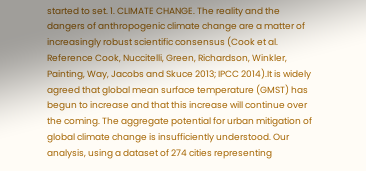started to set. 1. CLIMATE CHANGE. The reality and the dangers of anthropogenic climate change are a matter of increasingly robust scientific consensus (Cook et al. Reference Cook, Nuccitelli, Green, Richardson, Winkler, Painting, Way, Jacobs and Skuce 2013; IPCC 2014).It is widely agreed that global mean surface temperature (GMST) has begun to increase and that this increase will continue over the coming. The aggregate potential for urban mitigation of global climate change is insufficiently understood. Our analysis, using a dataset of 274 cities representing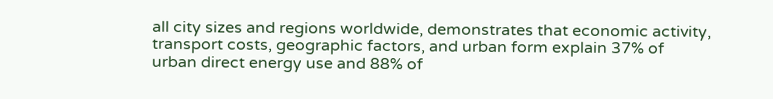all city sizes and regions worldwide, demonstrates that economic activity, transport costs, geographic factors, and urban form explain 37% of urban direct energy use and 88% of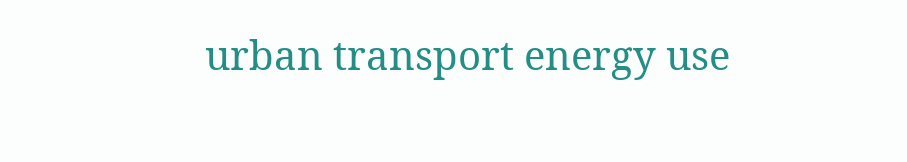urban transport energy use